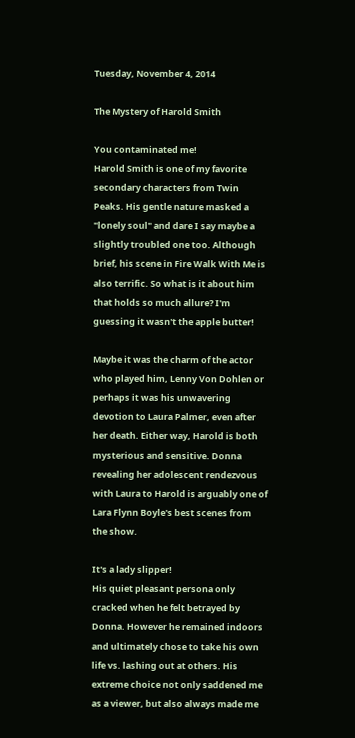Tuesday, November 4, 2014

The Mystery of Harold Smith

You contaminated me!
Harold Smith is one of my favorite secondary characters from Twin Peaks. His gentle nature masked a "lonely soul" and dare I say maybe a slightly troubled one too. Although brief, his scene in Fire Walk With Me is also terrific. So what is it about him that holds so much allure? I'm guessing it wasn't the apple butter!

Maybe it was the charm of the actor who played him, Lenny Von Dohlen or perhaps it was his unwavering devotion to Laura Palmer, even after her death. Either way, Harold is both mysterious and sensitive. Donna revealing her adolescent rendezvous with Laura to Harold is arguably one of Lara Flynn Boyle's best scenes from the show.

It's a lady slipper!
His quiet pleasant persona only cracked when he felt betrayed by Donna. However he remained indoors and ultimately chose to take his own life vs. lashing out at others. His extreme choice not only saddened me as a viewer, but also always made me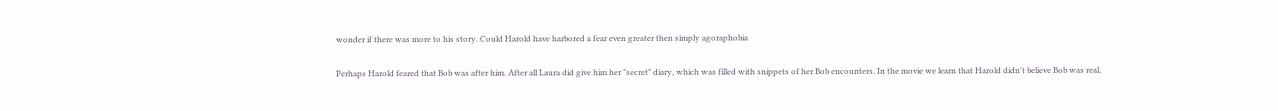wonder if there was more to his story. Could Harold have harbored a fear even greater then simply agoraphobia

Perhaps Harold feared that Bob was after him. After all Laura did give him her "secret" diary, which was filled with snippets of her Bob encounters. In the movie we learn that Harold didn't believe Bob was real,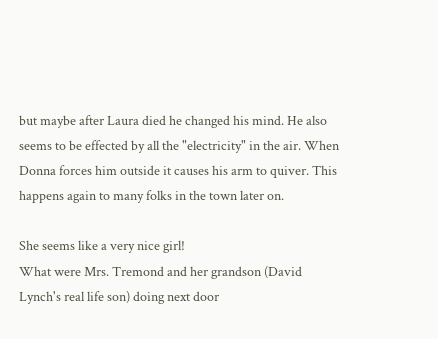but maybe after Laura died he changed his mind. He also seems to be effected by all the "electricity" in the air. When Donna forces him outside it causes his arm to quiver. This happens again to many folks in the town later on.

She seems like a very nice girl!
What were Mrs. Tremond and her grandson (David Lynch's real life son) doing next door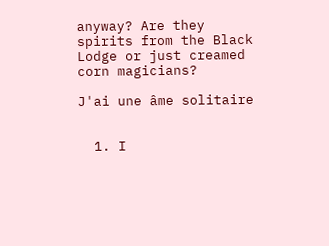anyway? Are they spirits from the Black Lodge or just creamed corn magicians?

J'ai une âme solitaire


  1. I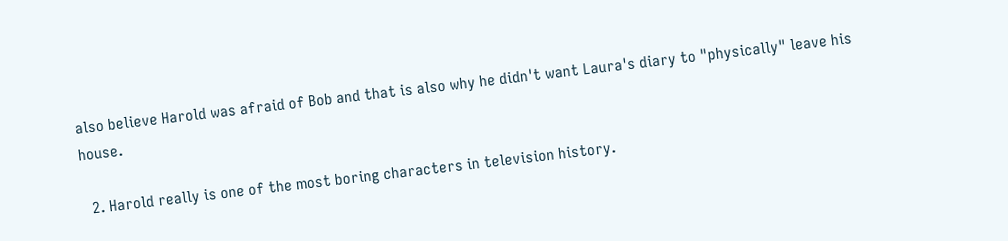also believe Harold was afraid of Bob and that is also why he didn't want Laura's diary to "physically" leave his house.

  2. Harold really is one of the most boring characters in television history.